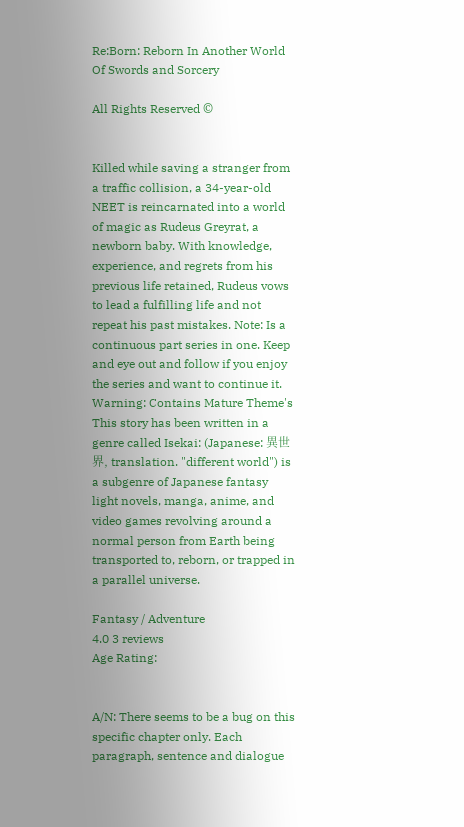Re:Born: Reborn In Another World Of Swords and Sorcery

All Rights Reserved ©


Killed while saving a stranger from a traffic collision, a 34-year-old NEET is reincarnated into a world of magic as Rudeus Greyrat, a newborn baby. With knowledge, experience, and regrets from his previous life retained, Rudeus vows to lead a fulfilling life and not repeat his past mistakes. Note: Is a continuous part series in one. Keep and eye out and follow if you enjoy the series and want to continue it. Warning: Contains Mature Theme's This story has been written in a genre called Isekai: (Japanese: 異世界, translation. "different world") is a subgenre of Japanese fantasy light novels, manga, anime, and video games revolving around a normal person from Earth being transported to, reborn, or trapped in a parallel universe.

Fantasy / Adventure
4.0 3 reviews
Age Rating:


A/N: There seems to be a bug on this specific chapter only. Each paragraph, sentence and dialogue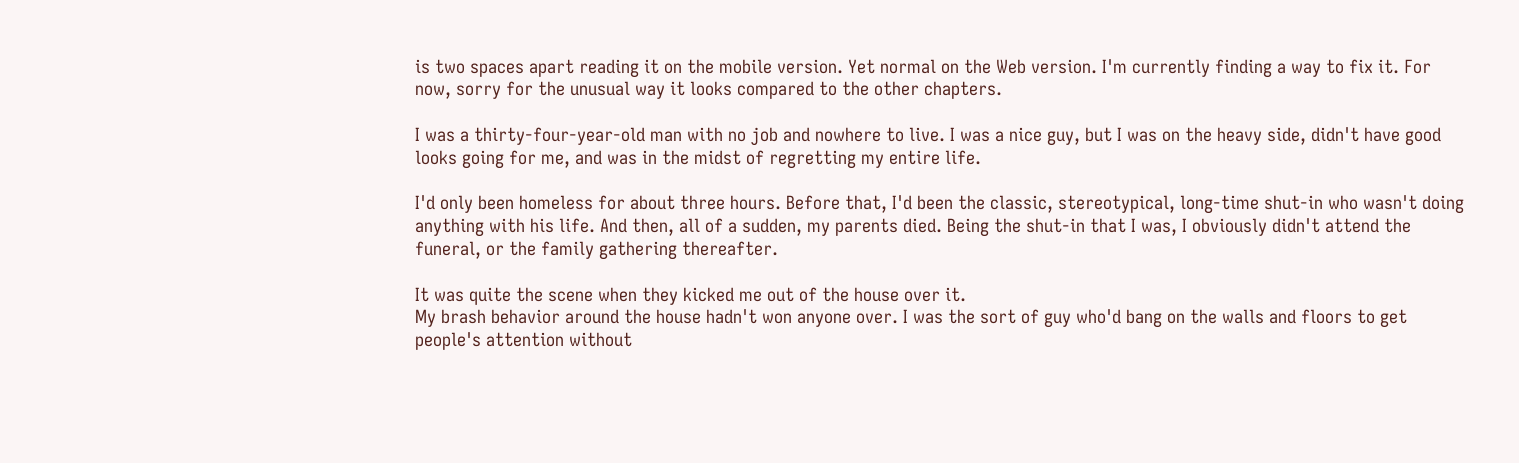is two spaces apart reading it on the mobile version. Yet normal on the Web version. I'm currently finding a way to fix it. For now, sorry for the unusual way it looks compared to the other chapters.

I was a thirty-four-year-old man with no job and nowhere to live. I was a nice guy, but I was on the heavy side, didn't have good looks going for me, and was in the midst of regretting my entire life.

I'd only been homeless for about three hours. Before that, I'd been the classic, stereotypical, long-time shut-in who wasn't doing anything with his life. And then, all of a sudden, my parents died. Being the shut-in that I was, I obviously didn't attend the funeral, or the family gathering thereafter.

It was quite the scene when they kicked me out of the house over it.
My brash behavior around the house hadn't won anyone over. I was the sort of guy who'd bang on the walls and floors to get people's attention without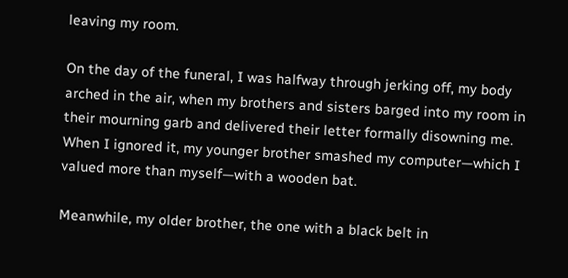leaving my room.

On the day of the funeral, I was halfway through jerking off, my body arched in the air, when my brothers and sisters barged into my room in their mourning garb and delivered their letter formally disowning me. When I ignored it, my younger brother smashed my computer—which I valued more than myself—with a wooden bat.

Meanwhile, my older brother, the one with a black belt in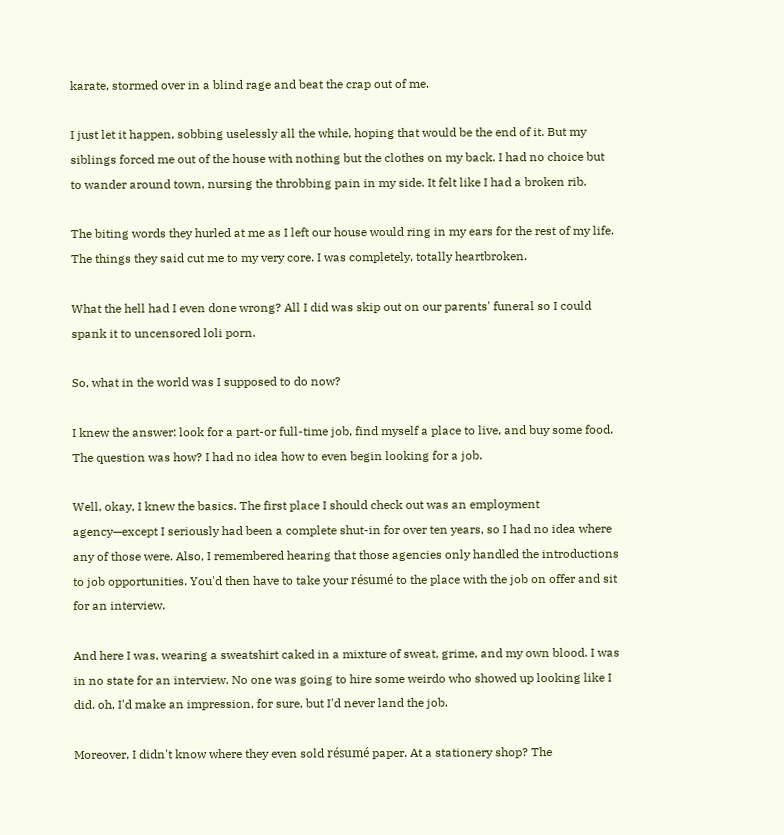karate, stormed over in a blind rage and beat the crap out of me.

I just let it happen, sobbing uselessly all the while, hoping that would be the end of it. But my siblings forced me out of the house with nothing but the clothes on my back. I had no choice but to wander around town, nursing the throbbing pain in my side. It felt like I had a broken rib.

The biting words they hurled at me as I left our house would ring in my ears for the rest of my life. The things they said cut me to my very core. I was completely, totally heartbroken.

What the hell had I even done wrong? All I did was skip out on our parents' funeral so I could spank it to uncensored loli porn.

So, what in the world was I supposed to do now?

I knew the answer: look for a part-or full-time job, find myself a place to live, and buy some food. The question was how? I had no idea how to even begin looking for a job.

Well, okay, I knew the basics. The first place I should check out was an employment agency—except I seriously had been a complete shut-in for over ten years, so I had no idea where any of those were. Also, I remembered hearing that those agencies only handled the introductions to job opportunities. You'd then have to take your résumé to the place with the job on offer and sit for an interview.

And here I was, wearing a sweatshirt caked in a mixture of sweat, grime, and my own blood. I was in no state for an interview. No one was going to hire some weirdo who showed up looking like I did. oh, I'd make an impression, for sure, but I'd never land the job.

Moreover, I didn't know where they even sold résumé paper. At a stationery shop? The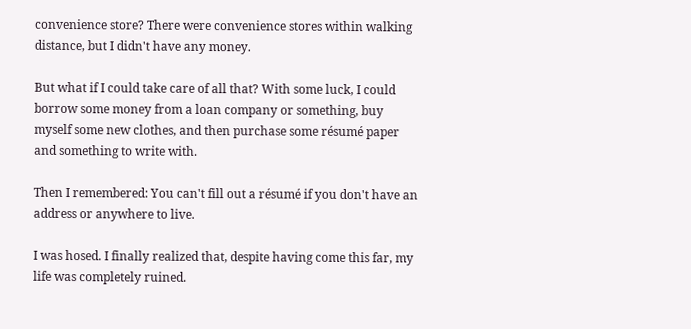convenience store? There were convenience stores within walking distance, but I didn't have any money.

But what if I could take care of all that? With some luck, I could borrow some money from a loan company or something, buy myself some new clothes, and then purchase some résumé paper and something to write with.

Then I remembered: You can't fill out a résumé if you don't have an address or anywhere to live.

I was hosed. I finally realized that, despite having come this far, my life was completely ruined.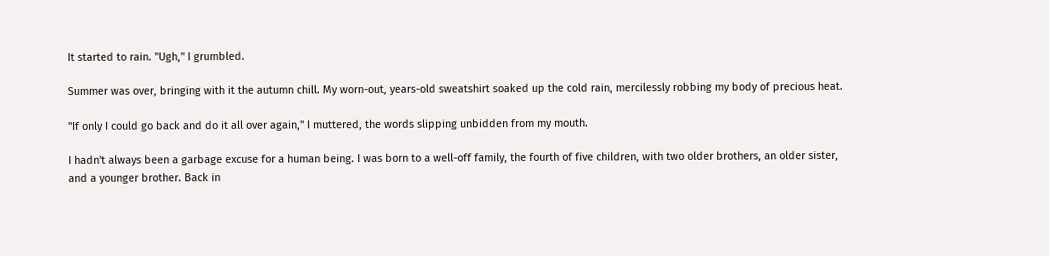It started to rain. "Ugh," I grumbled.

Summer was over, bringing with it the autumn chill. My worn-out, years-old sweatshirt soaked up the cold rain, mercilessly robbing my body of precious heat.

"If only I could go back and do it all over again," I muttered, the words slipping unbidden from my mouth.

I hadn't always been a garbage excuse for a human being. I was born to a well-off family, the fourth of five children, with two older brothers, an older sister, and a younger brother. Back in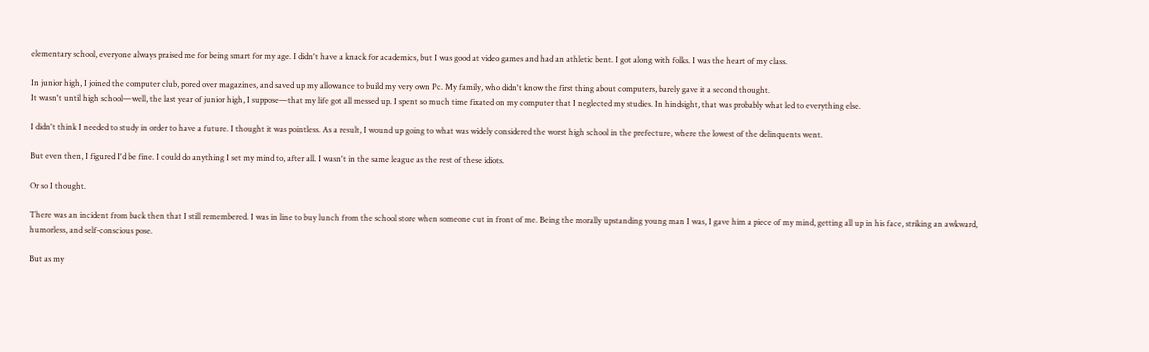elementary school, everyone always praised me for being smart for my age. I didn't have a knack for academics, but I was good at video games and had an athletic bent. I got along with folks. I was the heart of my class.

In junior high, I joined the computer club, pored over magazines, and saved up my allowance to build my very own Pc. My family, who didn't know the first thing about computers, barely gave it a second thought.
It wasn't until high school—well, the last year of junior high, I suppose—that my life got all messed up. I spent so much time fixated on my computer that I neglected my studies. In hindsight, that was probably what led to everything else.

I didn't think I needed to study in order to have a future. I thought it was pointless. As a result, I wound up going to what was widely considered the worst high school in the prefecture, where the lowest of the delinquents went.

But even then, I figured I'd be fine. I could do anything I set my mind to, after all. I wasn't in the same league as the rest of these idiots.

Or so I thought.

There was an incident from back then that I still remembered. I was in line to buy lunch from the school store when someone cut in front of me. Being the morally upstanding young man I was, I gave him a piece of my mind, getting all up in his face, striking an awkward, humorless, and self-conscious pose.

But as my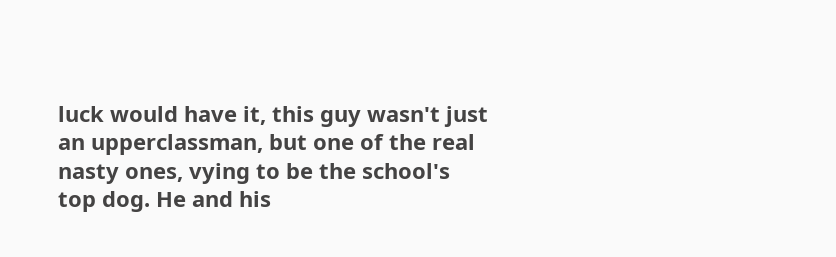luck would have it, this guy wasn't just an upperclassman, but one of the real nasty ones, vying to be the school's top dog. He and his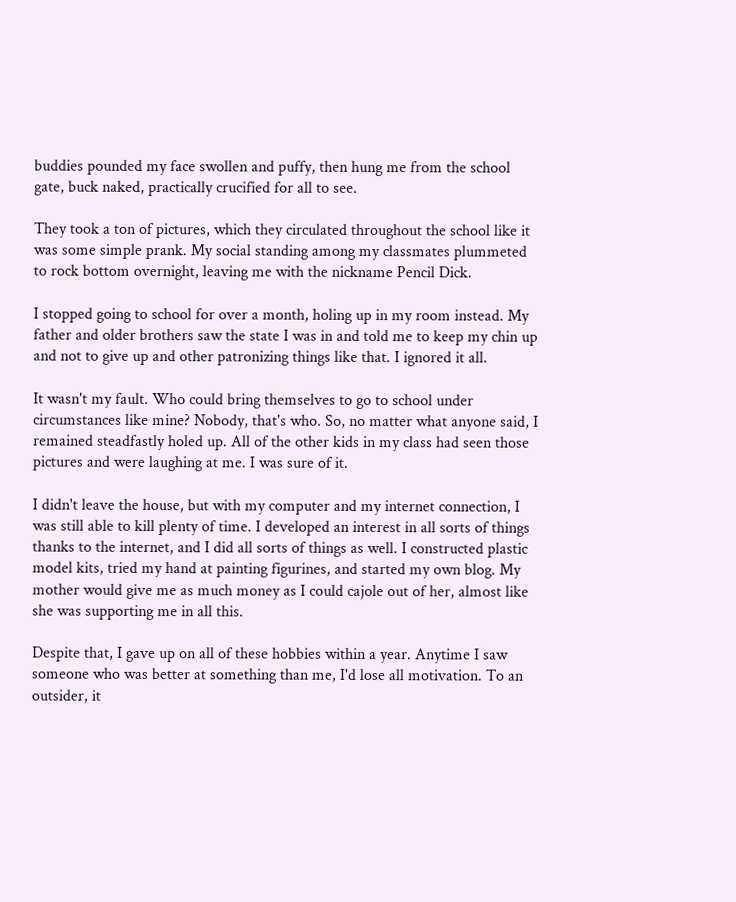buddies pounded my face swollen and puffy, then hung me from the school gate, buck naked, practically crucified for all to see.

They took a ton of pictures, which they circulated throughout the school like it was some simple prank. My social standing among my classmates plummeted to rock bottom overnight, leaving me with the nickname Pencil Dick.

I stopped going to school for over a month, holing up in my room instead. My father and older brothers saw the state I was in and told me to keep my chin up and not to give up and other patronizing things like that. I ignored it all.

It wasn't my fault. Who could bring themselves to go to school under circumstances like mine? Nobody, that's who. So, no matter what anyone said, I remained steadfastly holed up. All of the other kids in my class had seen those pictures and were laughing at me. I was sure of it.

I didn't leave the house, but with my computer and my internet connection, I was still able to kill plenty of time. I developed an interest in all sorts of things thanks to the internet, and I did all sorts of things as well. I constructed plastic model kits, tried my hand at painting figurines, and started my own blog. My mother would give me as much money as I could cajole out of her, almost like she was supporting me in all this.

Despite that, I gave up on all of these hobbies within a year. Anytime I saw someone who was better at something than me, I'd lose all motivation. To an outsider, it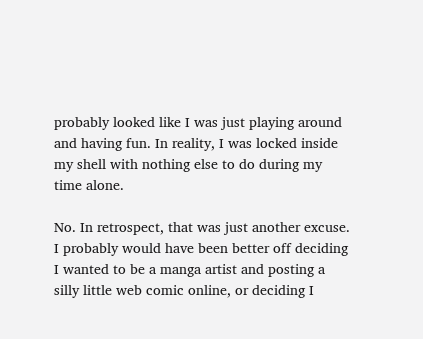probably looked like I was just playing around and having fun. In reality, I was locked inside my shell with nothing else to do during my time alone.

No. In retrospect, that was just another excuse. I probably would have been better off deciding I wanted to be a manga artist and posting a silly little web comic online, or deciding I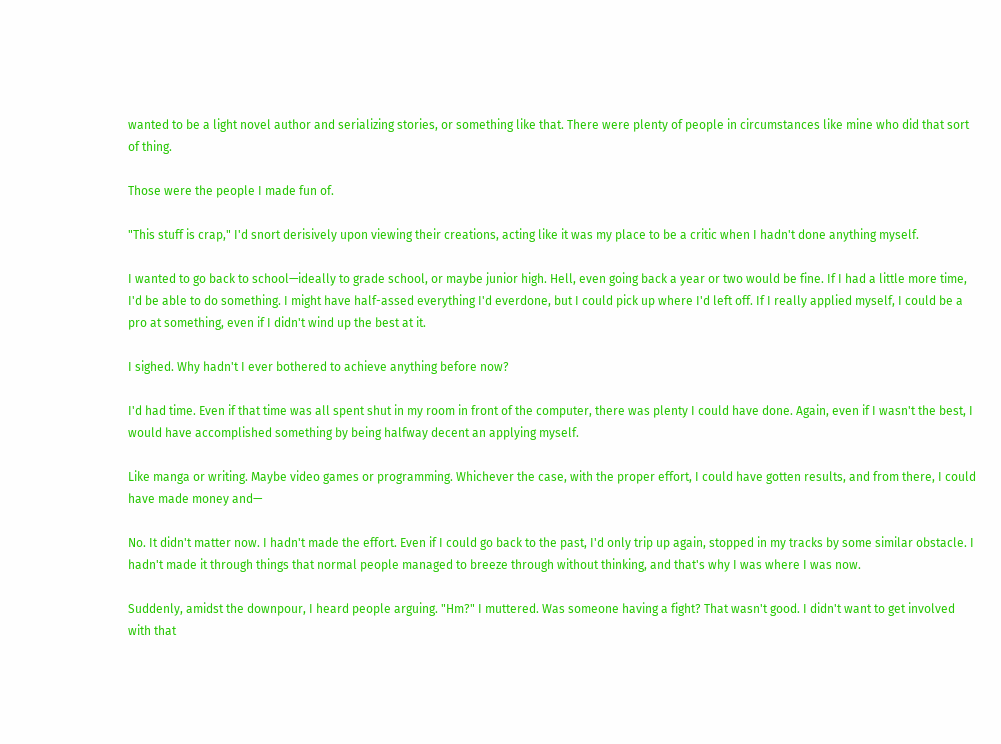wanted to be a light novel author and serializing stories, or something like that. There were plenty of people in circumstances like mine who did that sort of thing.

Those were the people I made fun of.

"This stuff is crap," I'd snort derisively upon viewing their creations, acting like it was my place to be a critic when I hadn't done anything myself.

I wanted to go back to school—ideally to grade school, or maybe junior high. Hell, even going back a year or two would be fine. If I had a little more time, I'd be able to do something. I might have half-assed everything I'd everdone, but I could pick up where I'd left off. If I really applied myself, I could be a pro at something, even if I didn't wind up the best at it.

I sighed. Why hadn't I ever bothered to achieve anything before now?

I'd had time. Even if that time was all spent shut in my room in front of the computer, there was plenty I could have done. Again, even if I wasn't the best, I would have accomplished something by being halfway decent an applying myself.

Like manga or writing. Maybe video games or programming. Whichever the case, with the proper effort, I could have gotten results, and from there, I could have made money and—

No. It didn't matter now. I hadn't made the effort. Even if I could go back to the past, I'd only trip up again, stopped in my tracks by some similar obstacle. I hadn't made it through things that normal people managed to breeze through without thinking, and that's why I was where I was now.

Suddenly, amidst the downpour, I heard people arguing. "Hm?" I muttered. Was someone having a fight? That wasn't good. I didn't want to get involved with that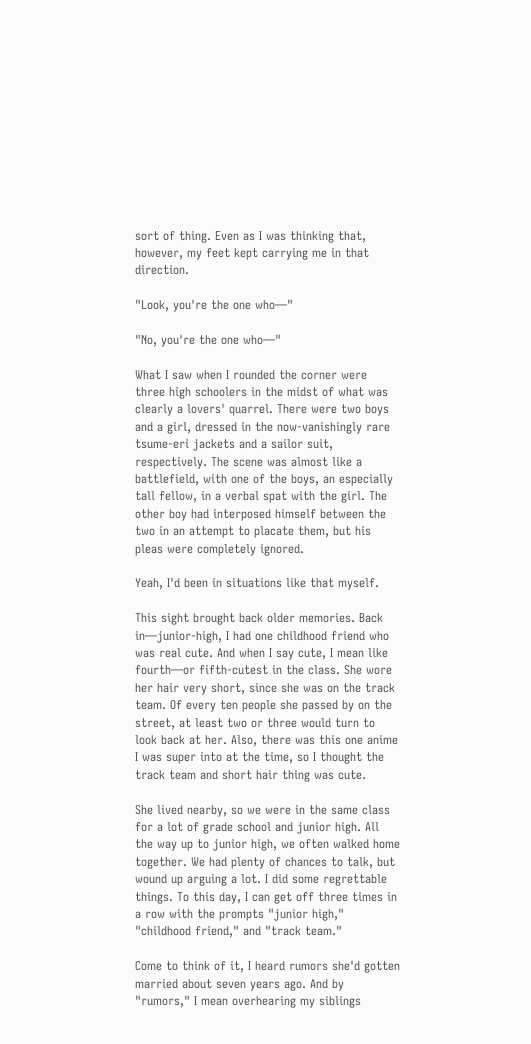sort of thing. Even as I was thinking that, however, my feet kept carrying me in that direction.

"Look, you're the one who—"

"No, you're the one who—"

What I saw when I rounded the corner were three high schoolers in the midst of what was clearly a lovers' quarrel. There were two boys and a girl, dressed in the now-vanishingly rare tsume-eri jackets and a sailor suit, respectively. The scene was almost like a battlefield, with one of the boys, an especially tall fellow, in a verbal spat with the girl. The other boy had interposed himself between the two in an attempt to placate them, but his pleas were completely ignored.

Yeah, I'd been in situations like that myself.

This sight brought back older memories. Back in—junior-high, I had one childhood friend who was real cute. And when I say cute, I mean like fourth—or fifth-cutest in the class. She wore her hair very short, since she was on the track team. Of every ten people she passed by on the street, at least two or three would turn to look back at her. Also, there was this one anime I was super into at the time, so I thought the track team and short hair thing was cute.

She lived nearby, so we were in the same class for a lot of grade school and junior high. All the way up to junior high, we often walked home together. We had plenty of chances to talk, but wound up arguing a lot. I did some regrettable things. To this day, I can get off three times in a row with the prompts "junior high," "childhood friend," and "track team."

Come to think of it, I heard rumors she'd gotten married about seven years ago. And by "rumors," I mean overhearing my siblings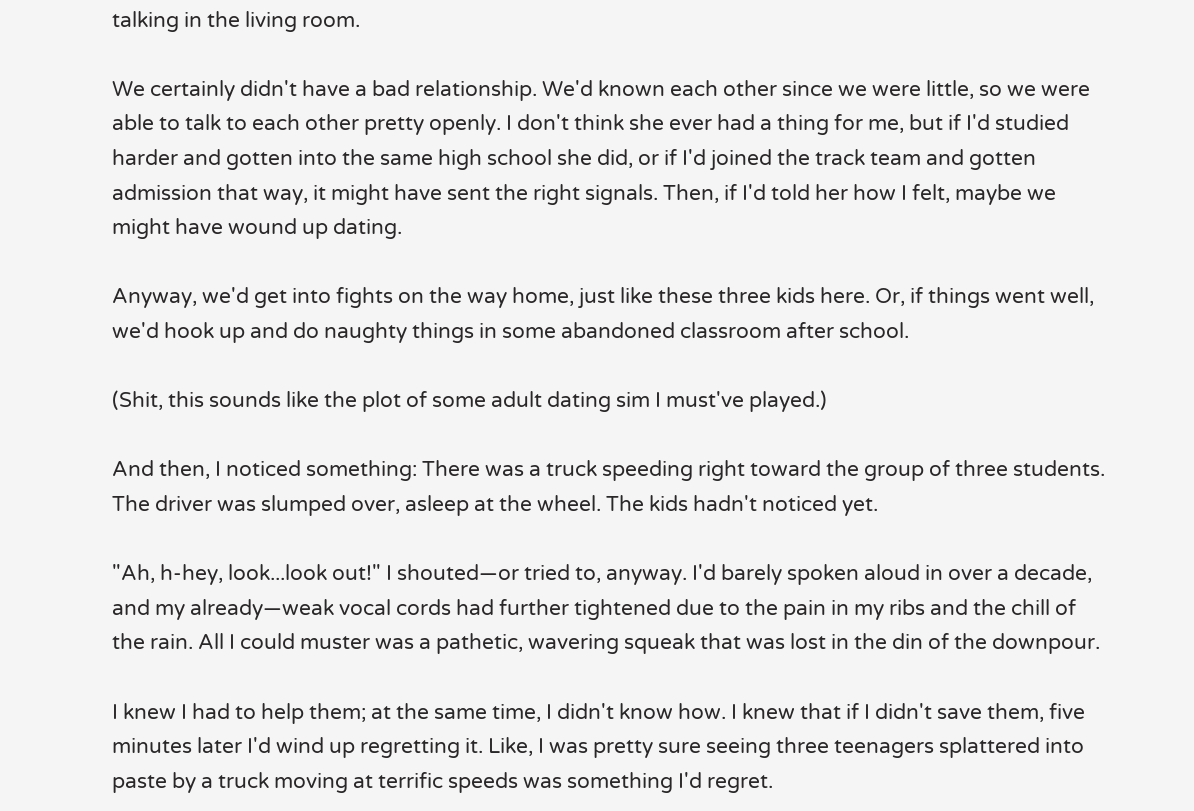talking in the living room.

We certainly didn't have a bad relationship. We'd known each other since we were little, so we were able to talk to each other pretty openly. I don't think she ever had a thing for me, but if I'd studied harder and gotten into the same high school she did, or if I'd joined the track team and gotten admission that way, it might have sent the right signals. Then, if I'd told her how I felt, maybe we might have wound up dating.

Anyway, we'd get into fights on the way home, just like these three kids here. Or, if things went well, we'd hook up and do naughty things in some abandoned classroom after school.

(Shit, this sounds like the plot of some adult dating sim I must've played.)

And then, I noticed something: There was a truck speeding right toward the group of three students. The driver was slumped over, asleep at the wheel. The kids hadn't noticed yet.

"Ah, h-hey, look...look out!" I shouted—or tried to, anyway. I'd barely spoken aloud in over a decade, and my already—weak vocal cords had further tightened due to the pain in my ribs and the chill of the rain. All I could muster was a pathetic, wavering squeak that was lost in the din of the downpour.

I knew I had to help them; at the same time, I didn't know how. I knew that if I didn't save them, five minutes later I'd wind up regretting it. Like, I was pretty sure seeing three teenagers splattered into paste by a truck moving at terrific speeds was something I'd regret.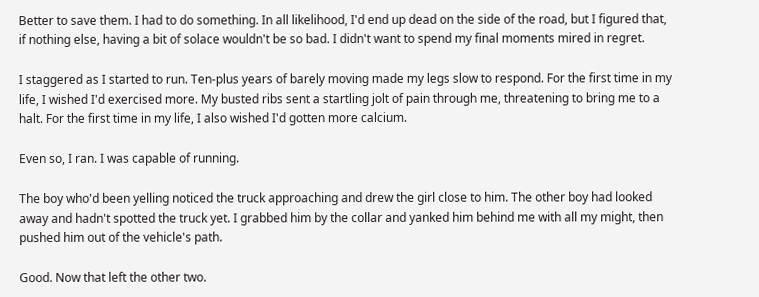Better to save them. I had to do something. In all likelihood, I'd end up dead on the side of the road, but I figured that, if nothing else, having a bit of solace wouldn't be so bad. I didn't want to spend my final moments mired in regret.

I staggered as I started to run. Ten-plus years of barely moving made my legs slow to respond. For the first time in my life, I wished I'd exercised more. My busted ribs sent a startling jolt of pain through me, threatening to bring me to a halt. For the first time in my life, I also wished I'd gotten more calcium.

Even so, I ran. I was capable of running.

The boy who'd been yelling noticed the truck approaching and drew the girl close to him. The other boy had looked away and hadn't spotted the truck yet. I grabbed him by the collar and yanked him behind me with all my might, then pushed him out of the vehicle's path.

Good. Now that left the other two.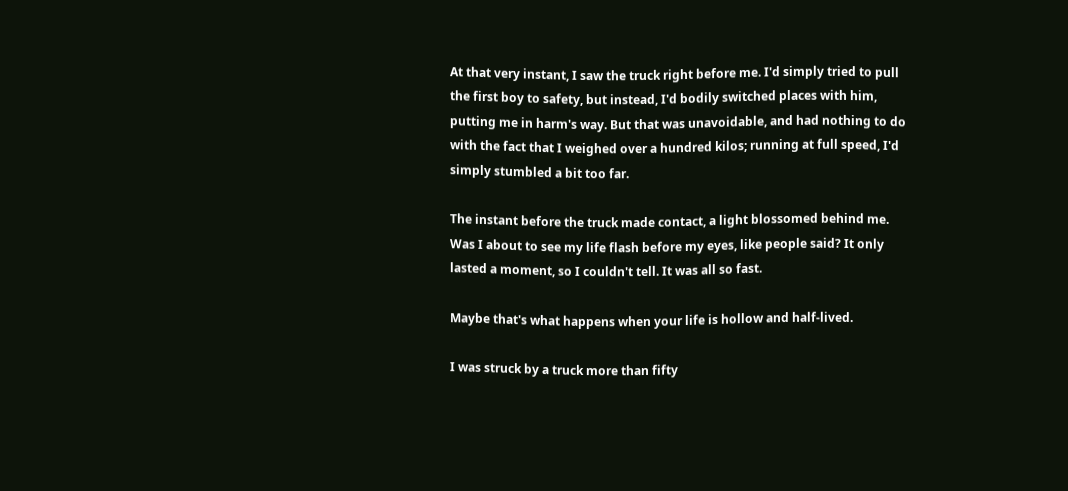At that very instant, I saw the truck right before me. I'd simply tried to pull the first boy to safety, but instead, I'd bodily switched places with him, putting me in harm's way. But that was unavoidable, and had nothing to do with the fact that I weighed over a hundred kilos; running at full speed, I'd simply stumbled a bit too far.

The instant before the truck made contact, a light blossomed behind me. Was I about to see my life flash before my eyes, like people said? It only lasted a moment, so I couldn't tell. It was all so fast.

Maybe that's what happens when your life is hollow and half-lived.

I was struck by a truck more than fifty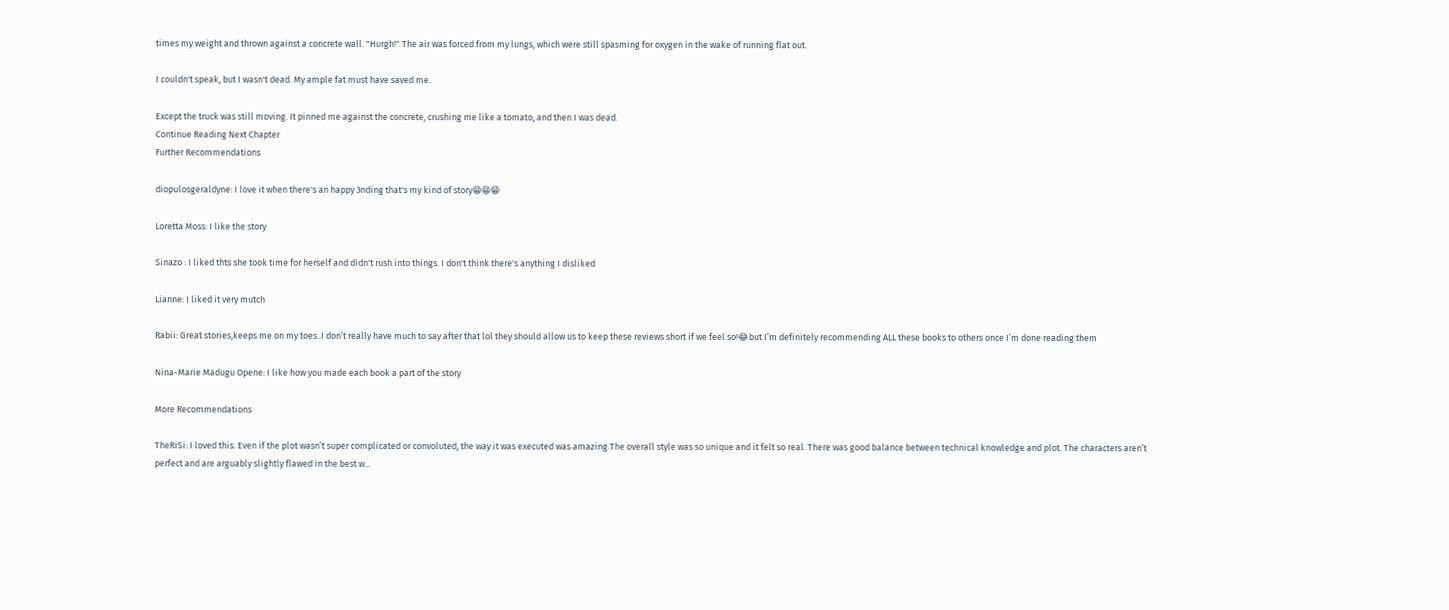times my weight and thrown against a concrete wall. "Hurgh!" The air was forced from my lungs, which were still spasming for oxygen in the wake of running flat out.

I couldn't speak, but I wasn't dead. My ample fat must have saved me.

Except the truck was still moving. It pinned me against the concrete, crushing me like a tomato, and then I was dead.
Continue Reading Next Chapter
Further Recommendations

diopulosgeraldyne: I love it when there's an happy 3nding that's my kind of story😁😁😁

Loretta Moss: I like the story

Sinazo : I liked thts she took time for herself and didn't rush into things. I don't think there's anything I disliked

Lianne: I liked it very mutch

Rabii: Great stories,keeps me on my toes..I don’t really have much to say after that lol they should allow us to keep these reviews short if we feel so!😂but I’m definitely recommending ALL these books to others once I’m done reading them

Nina-Marie Madugu Opene: I like how you made each book a part of the story

More Recommendations

TheRiSi: I loved this. Even if the plot wasn’t super complicated or convoluted, the way it was executed was amazing.The overall style was so unique and it felt so real. There was good balance between technical knowledge and plot. The characters aren’t perfect and are arguably slightly flawed in the best w...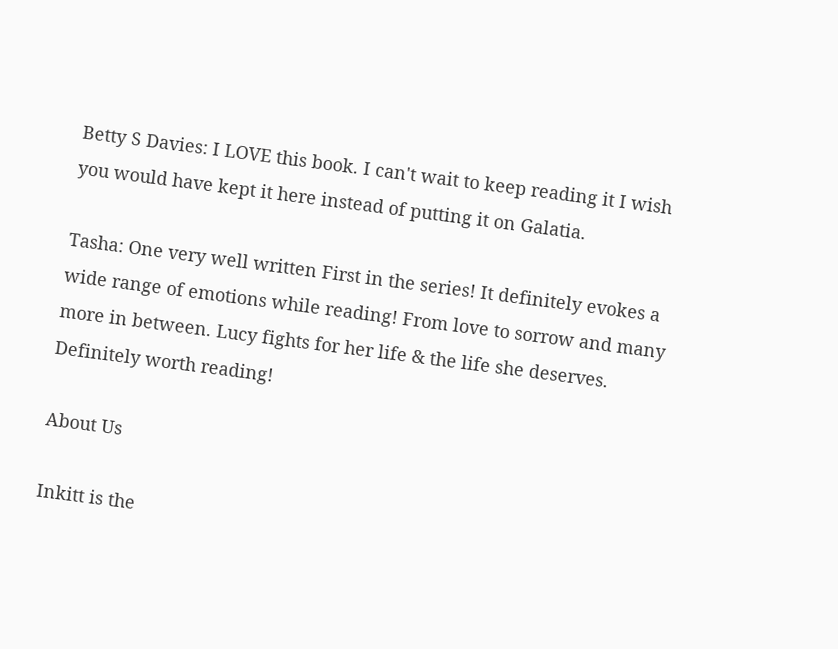Betty S Davies: I LOVE this book. I can't wait to keep reading it I wish you would have kept it here instead of putting it on Galatia.

Tasha: One very well written First in the series! It definitely evokes a wide range of emotions while reading! From love to sorrow and many more in between. Lucy fights for her life & the life she deserves. Definitely worth reading!

About Us

Inkitt is the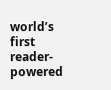world’s first reader-powered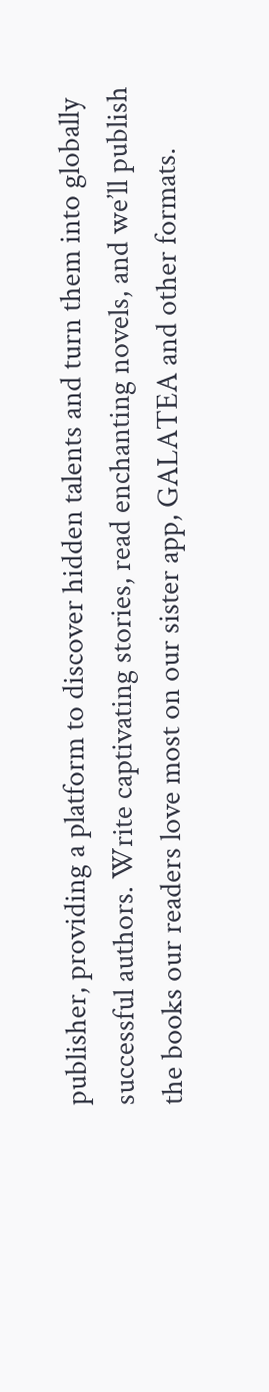publisher, providing a platform to discover hidden talents and turn them into globally successful authors. Write captivating stories, read enchanting novels, and we’ll publish the books our readers love most on our sister app, GALATEA and other formats.